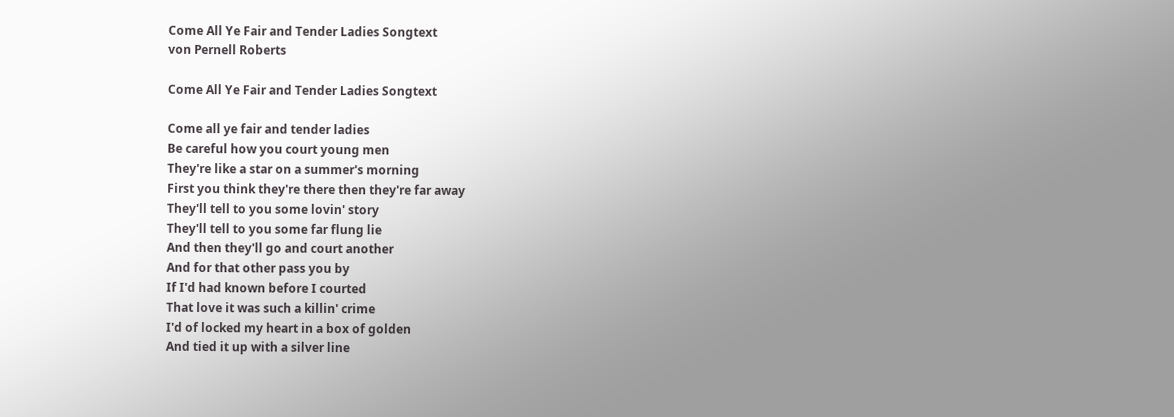Come All Ye Fair and Tender Ladies Songtext
von Pernell Roberts

Come All Ye Fair and Tender Ladies Songtext

Come all ye fair and tender ladies
Be careful how you court young men
They're like a star on a summer's morning
First you think they're there then they're far away
They'll tell to you some lovin' story
They'll tell to you some far flung lie
And then they'll go and court another
And for that other pass you by
If I'd had known before I courted
That love it was such a killin' crime
I'd of locked my heart in a box of golden
And tied it up with a silver line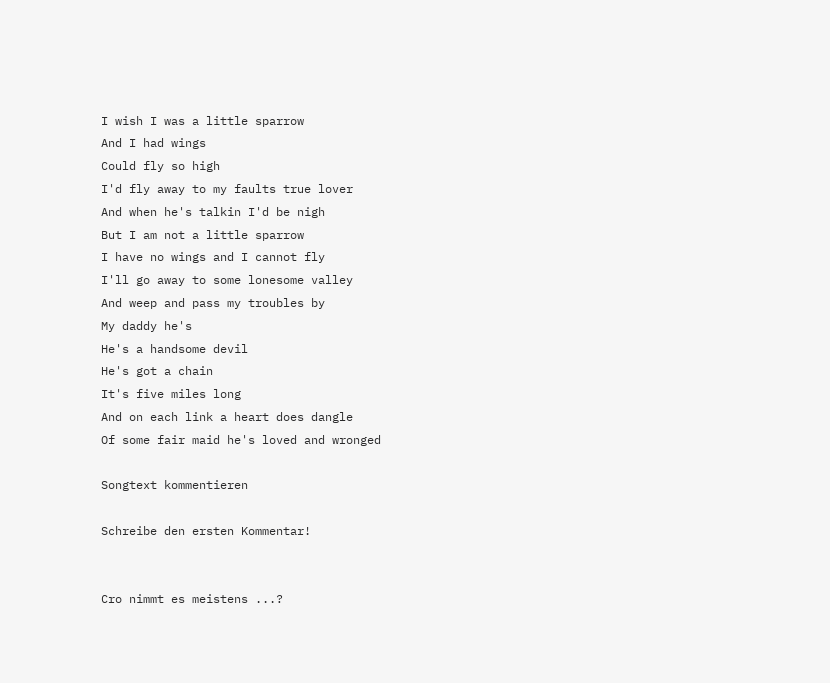I wish I was a little sparrow
And I had wings
Could fly so high
I'd fly away to my faults true lover
And when he's talkin I'd be nigh
But I am not a little sparrow
I have no wings and I cannot fly
I'll go away to some lonesome valley
And weep and pass my troubles by
My daddy he's
He's a handsome devil
He's got a chain
It's five miles long
And on each link a heart does dangle
Of some fair maid he's loved and wronged

Songtext kommentieren

Schreibe den ersten Kommentar!


Cro nimmt es meistens ...?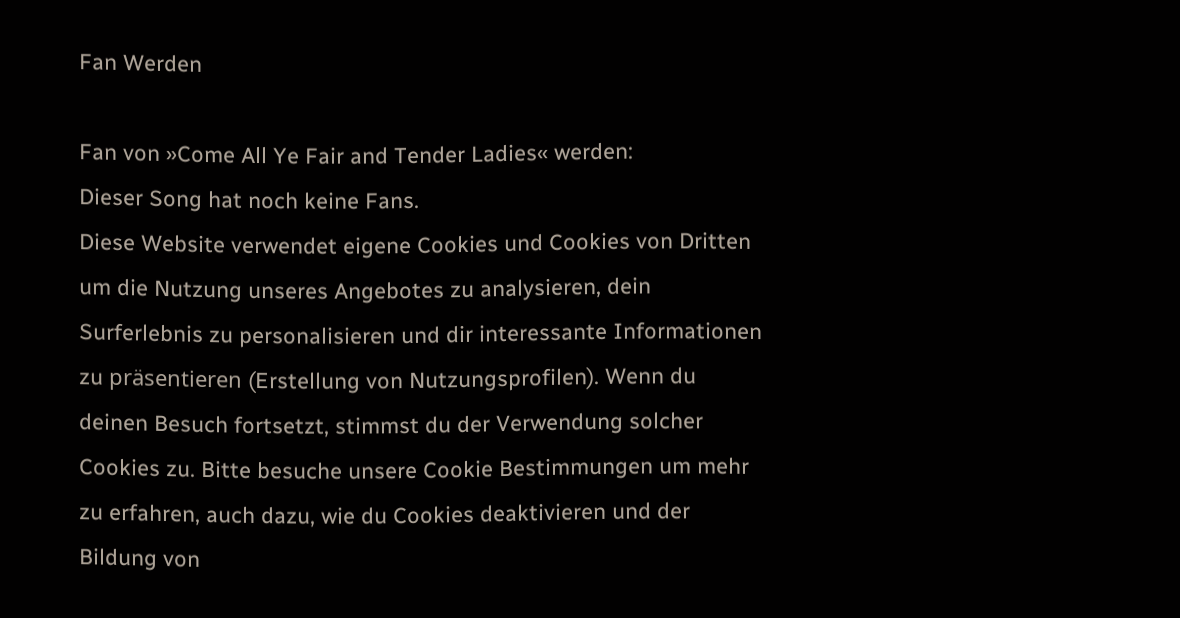Fan Werden

Fan von »Come All Ye Fair and Tender Ladies« werden:
Dieser Song hat noch keine Fans.
Diese Website verwendet eigene Cookies und Cookies von Dritten um die Nutzung unseres Angebotes zu analysieren, dein Surferlebnis zu personalisieren und dir interessante Informationen zu präsentieren (Erstellung von Nutzungsprofilen). Wenn du deinen Besuch fortsetzt, stimmst du der Verwendung solcher Cookies zu. Bitte besuche unsere Cookie Bestimmungen um mehr zu erfahren, auch dazu, wie du Cookies deaktivieren und der Bildung von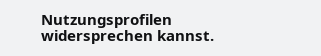Nutzungsprofilen widersprechen kannst.